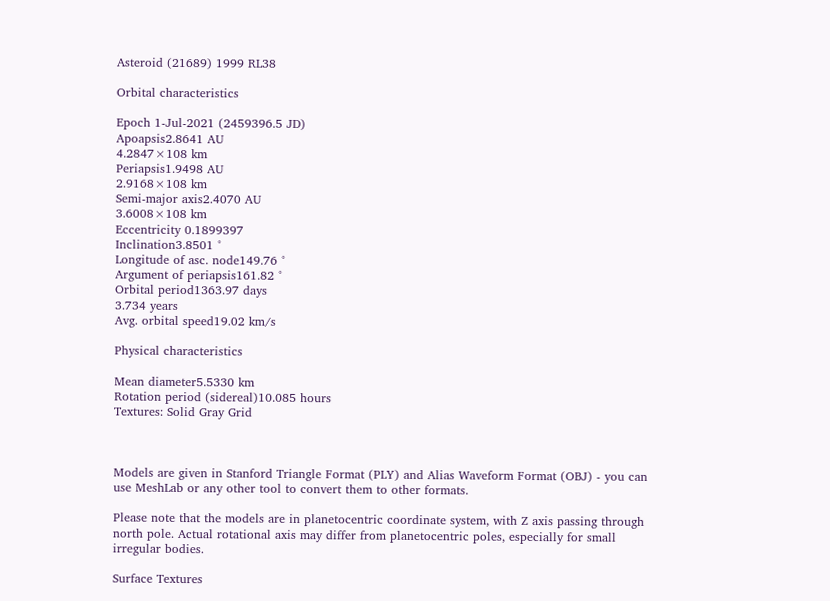Asteroid (21689) 1999 RL38

Orbital characteristics

Epoch 1-Jul-2021 (2459396.5 JD)
Apoapsis2.8641 AU
4.2847×108 km
Periapsis1.9498 AU
2.9168×108 km
Semi-major axis2.4070 AU
3.6008×108 km
Eccentricity 0.1899397
Inclination3.8501 °
Longitude of asc. node149.76 °
Argument of periapsis161.82 °
Orbital period1363.97 days
3.734 years
Avg. orbital speed19.02 km/s

Physical characteristics

Mean diameter5.5330 km
Rotation period (sidereal)10.085 hours
Textures: Solid Gray Grid



Models are given in Stanford Triangle Format (PLY) and Alias Waveform Format (OBJ) - you can use MeshLab or any other tool to convert them to other formats.

Please note that the models are in planetocentric coordinate system, with Z axis passing through north pole. Actual rotational axis may differ from planetocentric poles, especially for small irregular bodies.

Surface Textures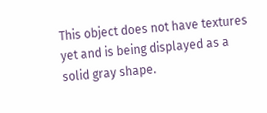This object does not have textures yet and is being displayed as a solid gray shape.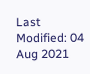Last Modified: 04 Aug 2021